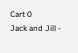Cart 0
Jack and Jill -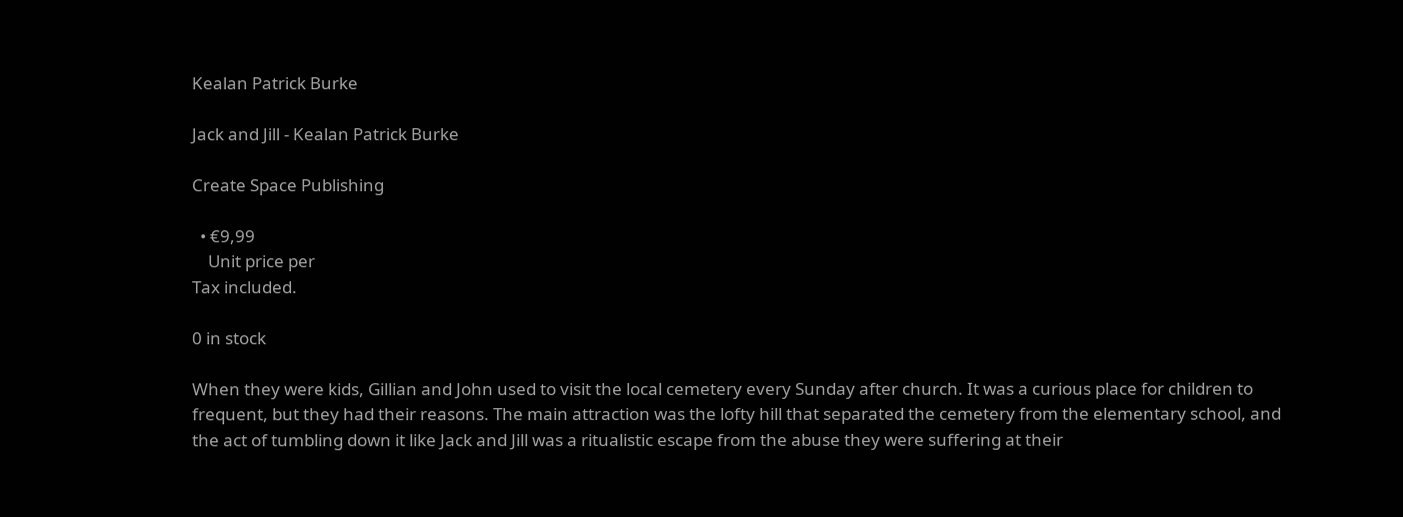Kealan Patrick Burke

Jack and Jill - Kealan Patrick Burke

Create Space Publishing

  • €9,99
    Unit price per
Tax included.

0 in stock

When they were kids, Gillian and John used to visit the local cemetery every Sunday after church. It was a curious place for children to frequent, but they had their reasons. The main attraction was the lofty hill that separated the cemetery from the elementary school, and the act of tumbling down it like Jack and Jill was a ritualistic escape from the abuse they were suffering at their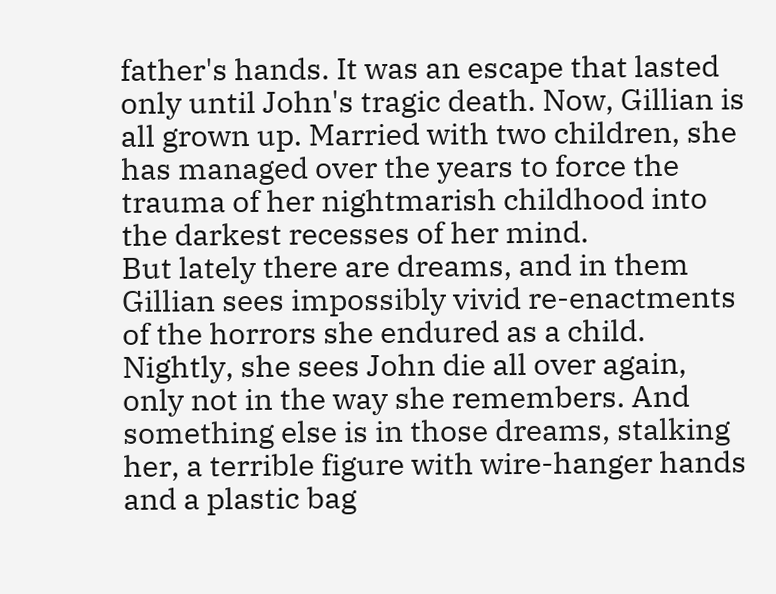father's hands. It was an escape that lasted only until John's tragic death. Now, Gillian is all grown up. Married with two children, she has managed over the years to force the trauma of her nightmarish childhood into the darkest recesses of her mind.
But lately there are dreams, and in them Gillian sees impossibly vivid re-enactments of the horrors she endured as a child. Nightly, she sees John die all over again, only not in the way she remembers. And something else is in those dreams, stalking her, a terrible figure with wire-hanger hands and a plastic bag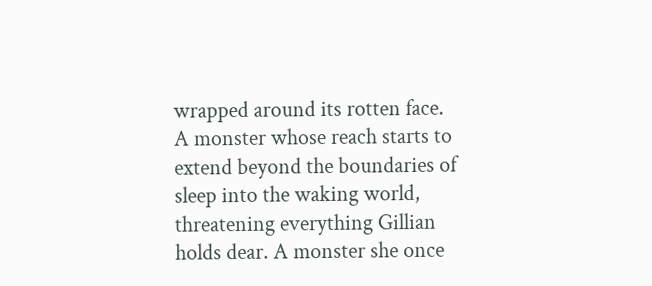wrapped around its rotten face. A monster whose reach starts to extend beyond the boundaries of sleep into the waking world, threatening everything Gillian holds dear. A monster she once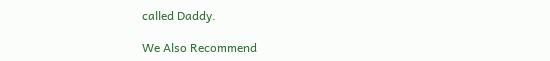called Daddy.

We Also Recommend